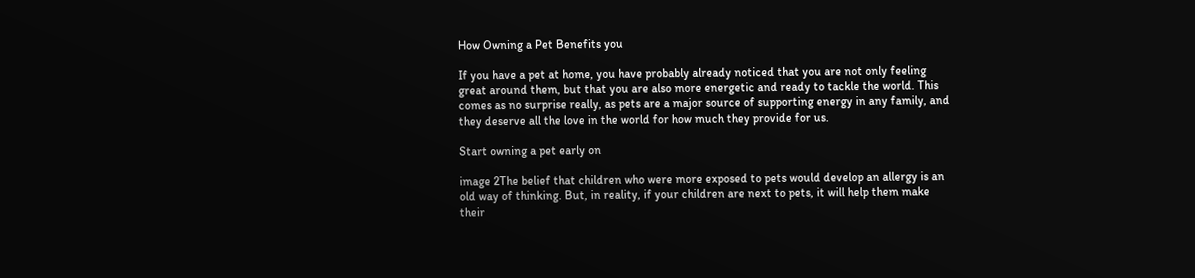How Owning a Pet Benefits you

If you have a pet at home, you have probably already noticed that you are not only feeling great around them, but that you are also more energetic and ready to tackle the world. This comes as no surprise really, as pets are a major source of supporting energy in any family, and they deserve all the love in the world for how much they provide for us.

Start owning a pet early on

image 2The belief that children who were more exposed to pets would develop an allergy is an old way of thinking. But, in reality, if your children are next to pets, it will help them make their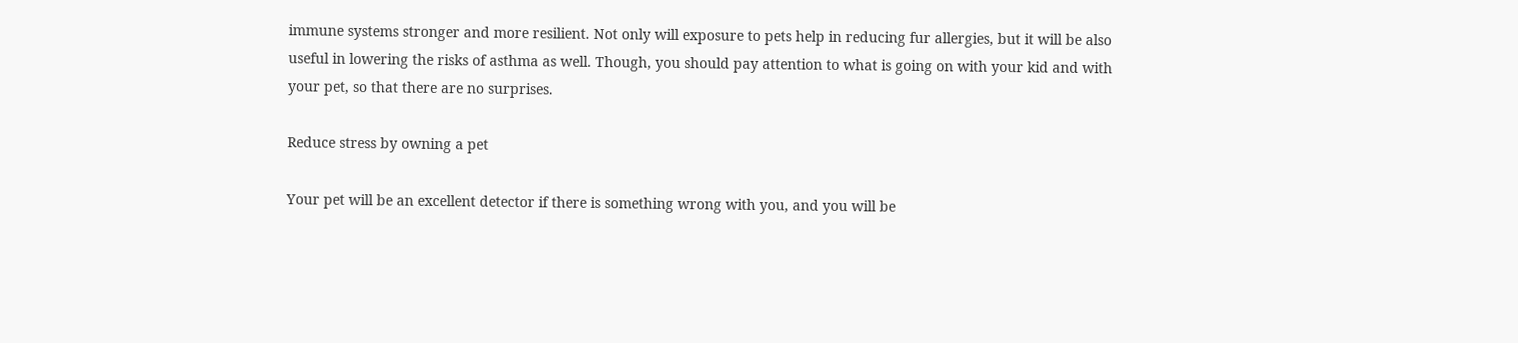immune systems stronger and more resilient. Not only will exposure to pets help in reducing fur allergies, but it will be also useful in lowering the risks of asthma as well. Though, you should pay attention to what is going on with your kid and with your pet, so that there are no surprises.

Reduce stress by owning a pet

Your pet will be an excellent detector if there is something wrong with you, and you will be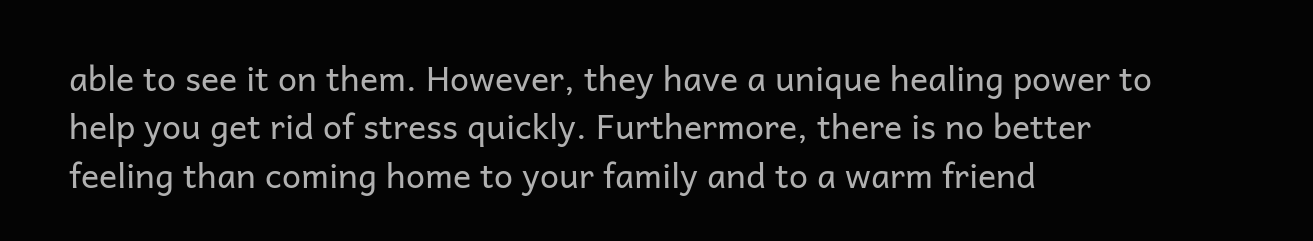able to see it on them. However, they have a unique healing power to help you get rid of stress quickly. Furthermore, there is no better feeling than coming home to your family and to a warm friend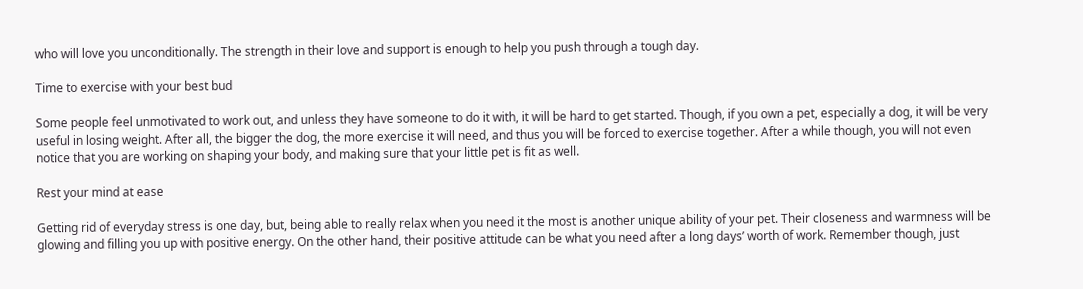who will love you unconditionally. The strength in their love and support is enough to help you push through a tough day.

Time to exercise with your best bud

Some people feel unmotivated to work out, and unless they have someone to do it with, it will be hard to get started. Though, if you own a pet, especially a dog, it will be very useful in losing weight. After all, the bigger the dog, the more exercise it will need, and thus you will be forced to exercise together. After a while though, you will not even notice that you are working on shaping your body, and making sure that your little pet is fit as well.

Rest your mind at ease

Getting rid of everyday stress is one day, but, being able to really relax when you need it the most is another unique ability of your pet. Their closeness and warmness will be glowing and filling you up with positive energy. On the other hand, their positive attitude can be what you need after a long days’ worth of work. Remember though, just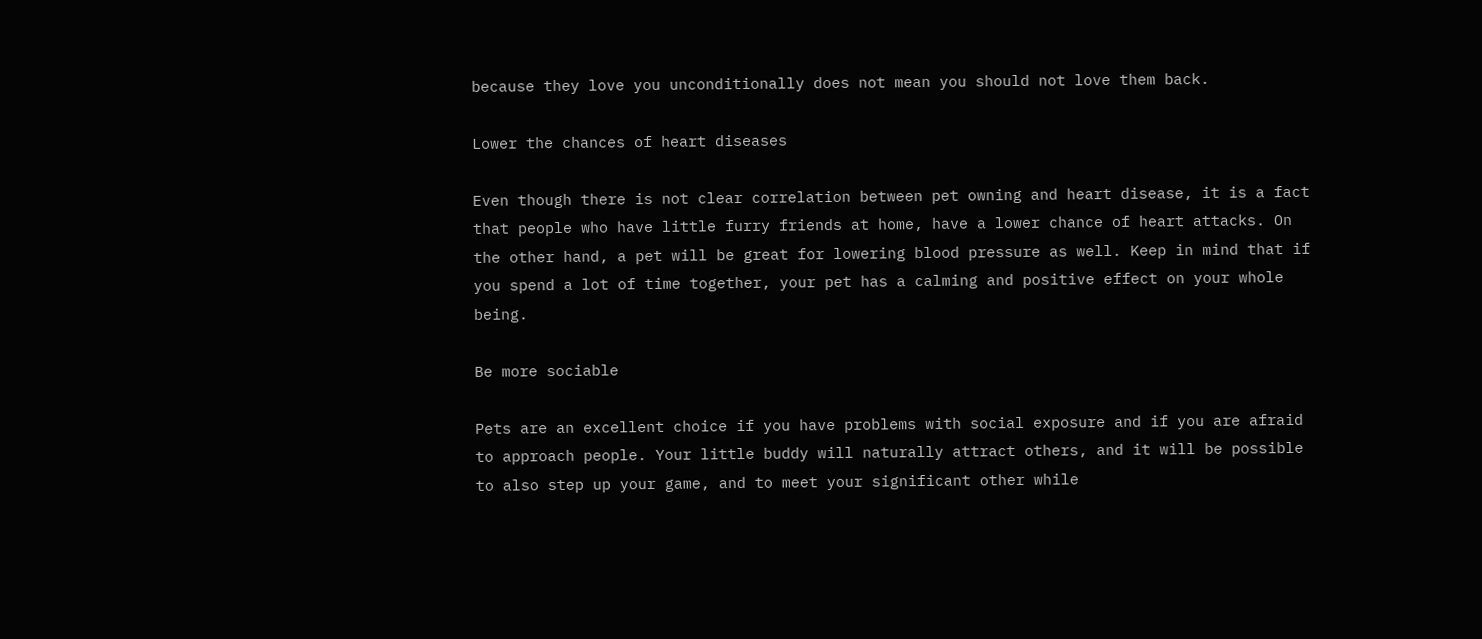because they love you unconditionally does not mean you should not love them back.

Lower the chances of heart diseases

Even though there is not clear correlation between pet owning and heart disease, it is a fact that people who have little furry friends at home, have a lower chance of heart attacks. On the other hand, a pet will be great for lowering blood pressure as well. Keep in mind that if you spend a lot of time together, your pet has a calming and positive effect on your whole being.

Be more sociable

Pets are an excellent choice if you have problems with social exposure and if you are afraid to approach people. Your little buddy will naturally attract others, and it will be possible to also step up your game, and to meet your significant other while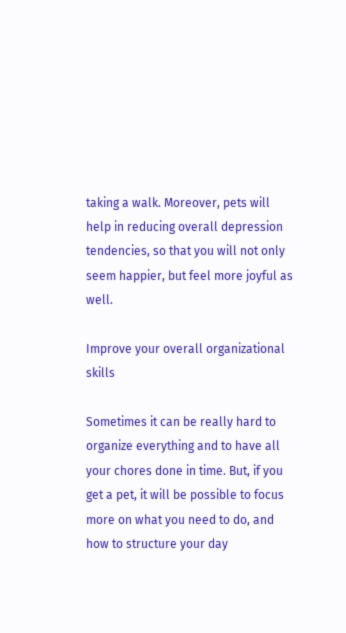taking a walk. Moreover, pets will help in reducing overall depression tendencies, so that you will not only seem happier, but feel more joyful as well.

Improve your overall organizational skills

Sometimes it can be really hard to organize everything and to have all your chores done in time. But, if you get a pet, it will be possible to focus more on what you need to do, and how to structure your day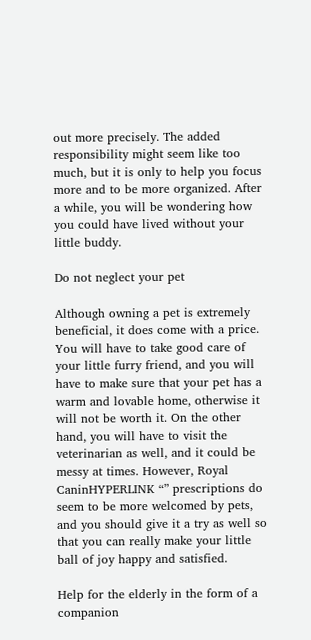out more precisely. The added responsibility might seem like too much, but it is only to help you focus more and to be more organized. After a while, you will be wondering how you could have lived without your little buddy.

Do not neglect your pet

Although owning a pet is extremely beneficial, it does come with a price. You will have to take good care of your little furry friend, and you will have to make sure that your pet has a warm and lovable home, otherwise it will not be worth it. On the other hand, you will have to visit the veterinarian as well, and it could be messy at times. However, Royal CaninHYPERLINK “” prescriptions do seem to be more welcomed by pets, and you should give it a try as well so that you can really make your little ball of joy happy and satisfied.

Help for the elderly in the form of a companion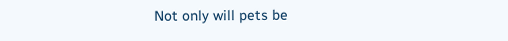Not only will pets be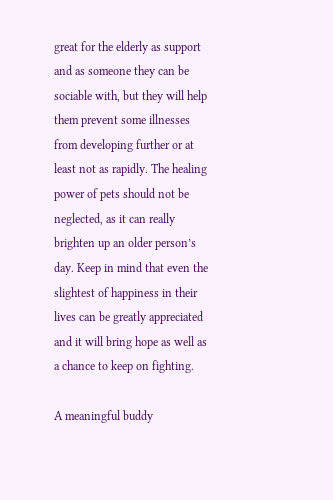great for the elderly as support and as someone they can be sociable with, but they will help them prevent some illnesses from developing further or at least not as rapidly. The healing power of pets should not be neglected, as it can really brighten up an older person’s day. Keep in mind that even the slightest of happiness in their lives can be greatly appreciated and it will bring hope as well as a chance to keep on fighting.

A meaningful buddy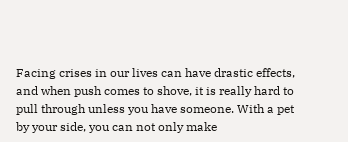Facing crises in our lives can have drastic effects, and when push comes to shove, it is really hard to pull through unless you have someone. With a pet by your side, you can not only make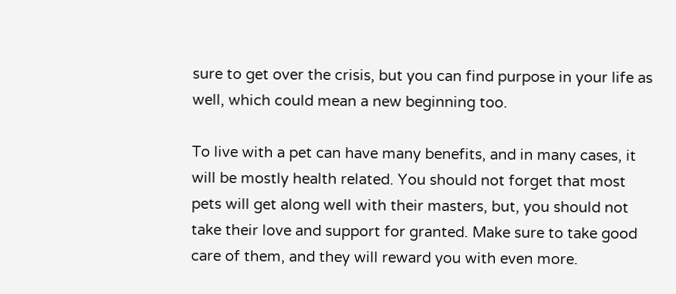sure to get over the crisis, but you can find purpose in your life as well, which could mean a new beginning too.

To live with a pet can have many benefits, and in many cases, it will be mostly health related. You should not forget that most pets will get along well with their masters, but, you should not take their love and support for granted. Make sure to take good care of them, and they will reward you with even more.